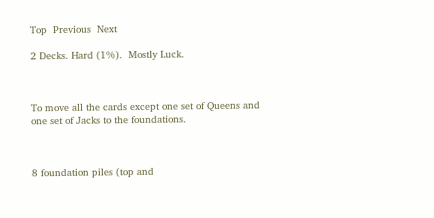Top  Previous  Next

2 Decks. Hard (1%).  Mostly Luck.



To move all the cards except one set of Queens and one set of Jacks to the foundations.



8 foundation piles (top and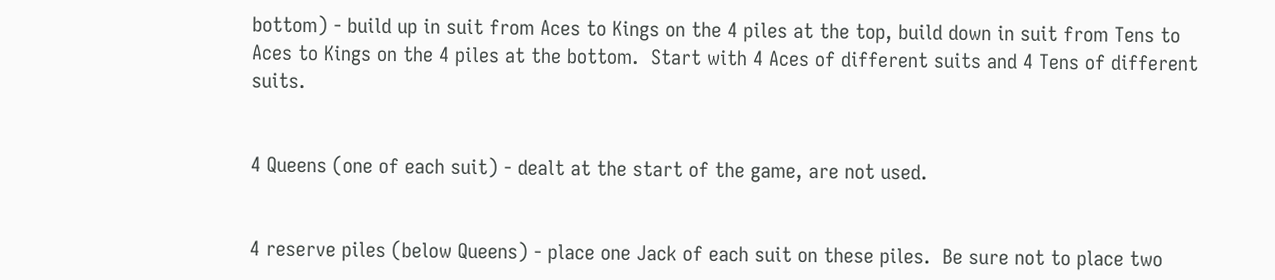bottom) - build up in suit from Aces to Kings on the 4 piles at the top, build down in suit from Tens to Aces to Kings on the 4 piles at the bottom.  Start with 4 Aces of different suits and 4 Tens of different suits.


4 Queens (one of each suit) - dealt at the start of the game, are not used.


4 reserve piles (below Queens) - place one Jack of each suit on these piles.  Be sure not to place two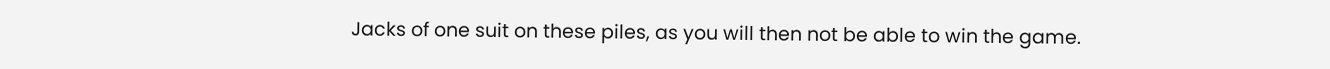Jacks of one suit on these piles, as you will then not be able to win the game.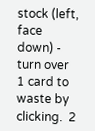stock (left, face down) - turn over 1 card to waste by clicking.  2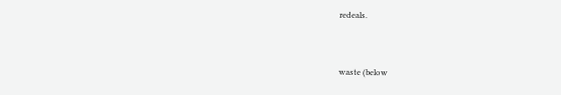redeals.


waste (below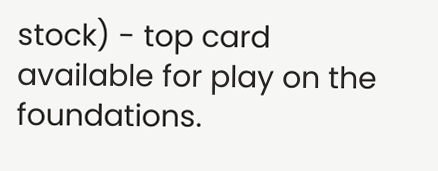stock) - top card available for play on the foundations.